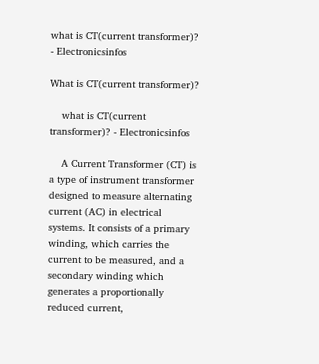what is CT(current transformer)? - Electronicsinfos

What is CT(current transformer)?

    what is CT(current transformer)? - Electronicsinfos

    A Current Transformer (CT) is a type of instrument transformer designed to measure alternating current (AC) in electrical systems. It consists of a primary winding, which carries the current to be measured, and a secondary winding which generates a proportionally reduced current,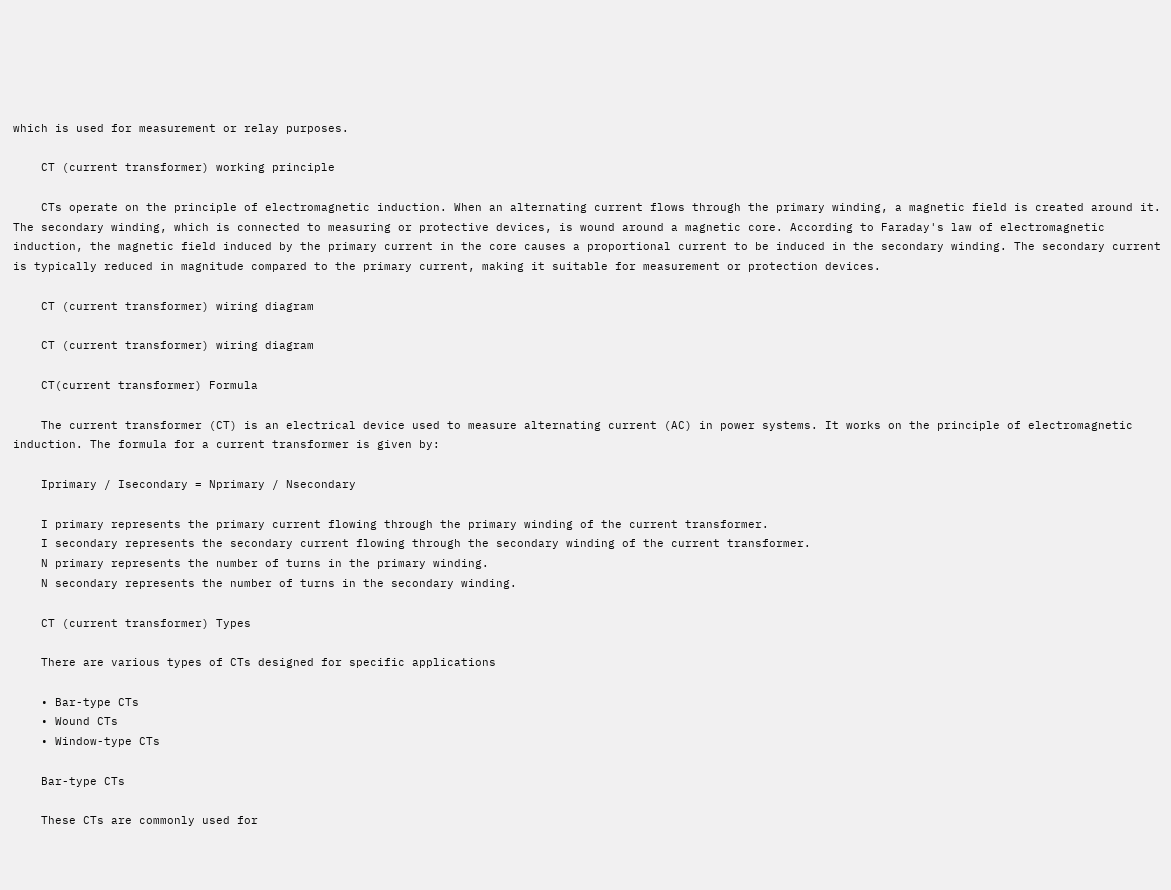which is used for measurement or relay purposes.

    CT (current transformer) working principle

    CTs operate on the principle of electromagnetic induction. When an alternating current flows through the primary winding, a magnetic field is created around it. The secondary winding, which is connected to measuring or protective devices, is wound around a magnetic core. According to Faraday's law of electromagnetic induction, the magnetic field induced by the primary current in the core causes a proportional current to be induced in the secondary winding. The secondary current is typically reduced in magnitude compared to the primary current, making it suitable for measurement or protection devices.

    CT (current transformer) wiring diagram

    CT (current transformer) wiring diagram

    CT(current transformer) Formula

    The current transformer (CT) is an electrical device used to measure alternating current (AC) in power systems. It works on the principle of electromagnetic induction. The formula for a current transformer is given by:

    Iprimary / Isecondary = Nprimary / Nsecondary

    I primary represents the primary current flowing through the primary winding of the current transformer.
    I secondary represents the secondary current flowing through the secondary winding of the current transformer.
    N primary represents the number of turns in the primary winding.
    N secondary represents the number of turns in the secondary winding.

    CT (current transformer) Types

    There are various types of CTs designed for specific applications

    • Bar-type CTs
    • Wound CTs
    • Window-type CTs

    Bar-type CTs

    These CTs are commonly used for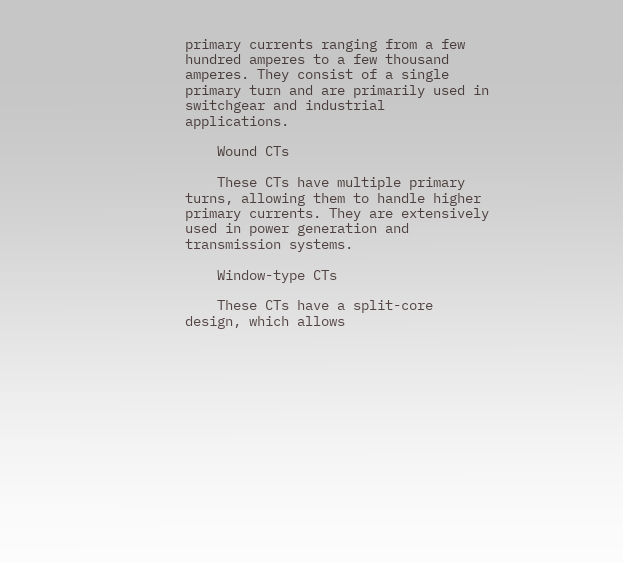primary currents ranging from a few hundred amperes to a few thousand amperes. They consist of a single primary turn and are primarily used in switchgear and industrial applications.

    Wound CTs

    These CTs have multiple primary turns, allowing them to handle higher primary currents. They are extensively used in power generation and transmission systems.

    Window-type CTs

    These CTs have a split-core design, which allows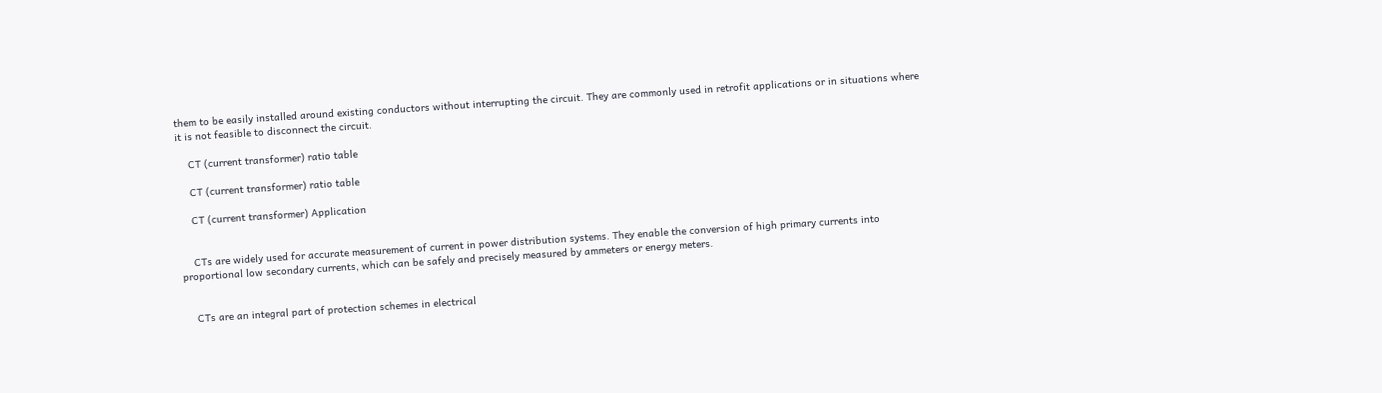them to be easily installed around existing conductors without interrupting the circuit. They are commonly used in retrofit applications or in situations where it is not feasible to disconnect the circuit.

    CT (current transformer) ratio table

    CT (current transformer) ratio table

    CT (current transformer) Application


    CTs are widely used for accurate measurement of current in power distribution systems. They enable the conversion of high primary currents into proportional low secondary currents, which can be safely and precisely measured by ammeters or energy meters.


    CTs are an integral part of protection schemes in electrical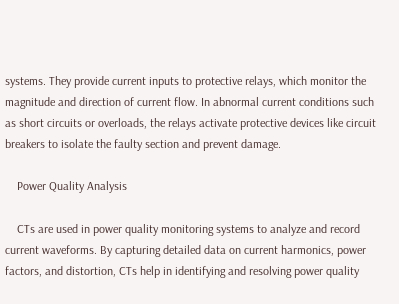systems. They provide current inputs to protective relays, which monitor the magnitude and direction of current flow. In abnormal current conditions such as short circuits or overloads, the relays activate protective devices like circuit breakers to isolate the faulty section and prevent damage.

    Power Quality Analysis

    CTs are used in power quality monitoring systems to analyze and record current waveforms. By capturing detailed data on current harmonics, power factors, and distortion, CTs help in identifying and resolving power quality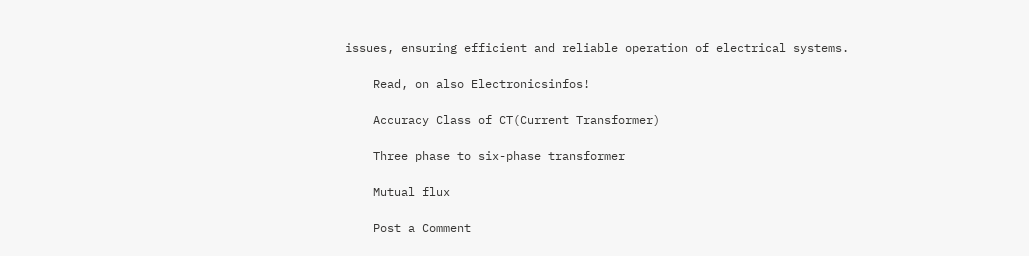issues, ensuring efficient and reliable operation of electrical systems.

    Read, on also Electronicsinfos!

    Accuracy Class of CT(Current Transformer)

    Three phase to six-phase transformer

    Mutual flux

    Post a Comment